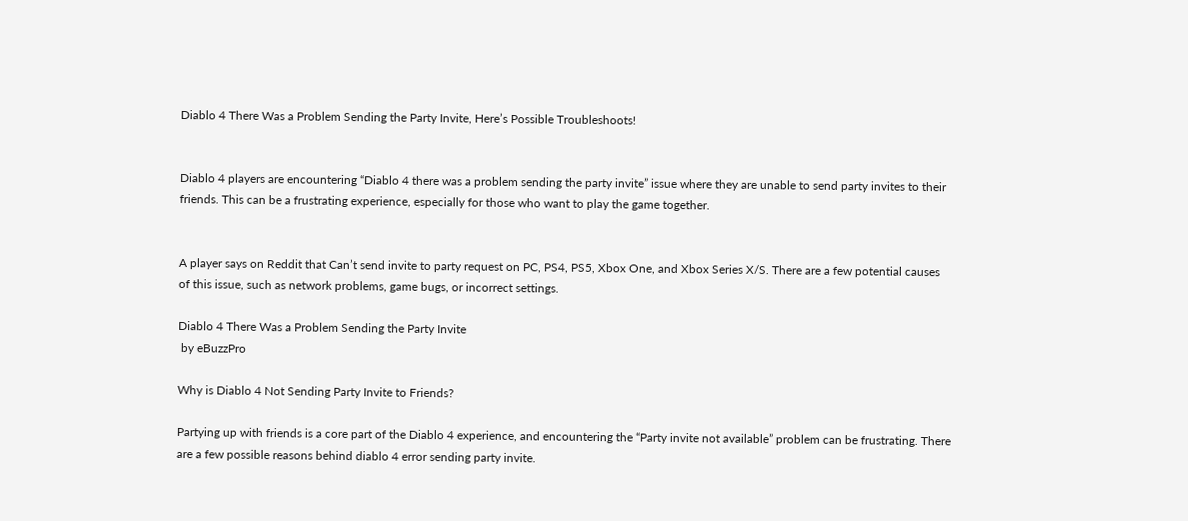Diablo 4 There Was a Problem Sending the Party Invite, Here’s Possible Troubleshoots!


Diablo 4 players are encountering “Diablo 4 there was a problem sending the party invite” issue where they are unable to send party invites to their friends. This can be a frustrating experience, especially for those who want to play the game together.


A player says on Reddit that Can’t send invite to party request on PC, PS4, PS5, Xbox One, and Xbox Series X/S. There are a few potential causes of this issue, such as network problems, game bugs, or incorrect settings.

Diablo 4 There Was a Problem Sending the Party Invite
 by eBuzzPro

Why is Diablo 4 Not Sending Party Invite to Friends?

Partying up with friends is a core part of the Diablo 4 experience, and encountering the “Party invite not available” problem can be frustrating. There are a few possible reasons behind diablo 4 error sending party invite.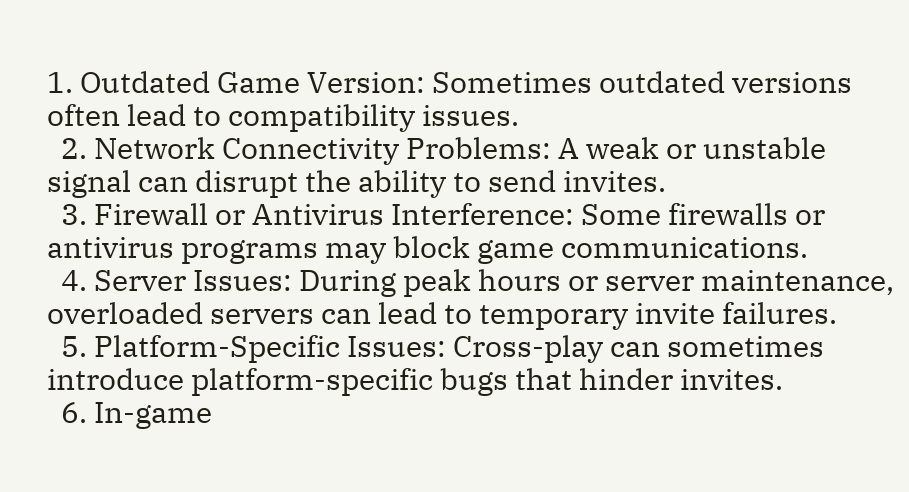1. Outdated Game Version: Sometimes outdated versions often lead to compatibility issues.
  2. Network Connectivity Problems: A weak or unstable signal can disrupt the ability to send invites.
  3. Firewall or Antivirus Interference: Some firewalls or antivirus programs may block game communications.
  4. Server Issues: During peak hours or server maintenance, overloaded servers can lead to temporary invite failures.
  5. Platform-Specific Issues: Cross-play can sometimes introduce platform-specific bugs that hinder invites.
  6. In-game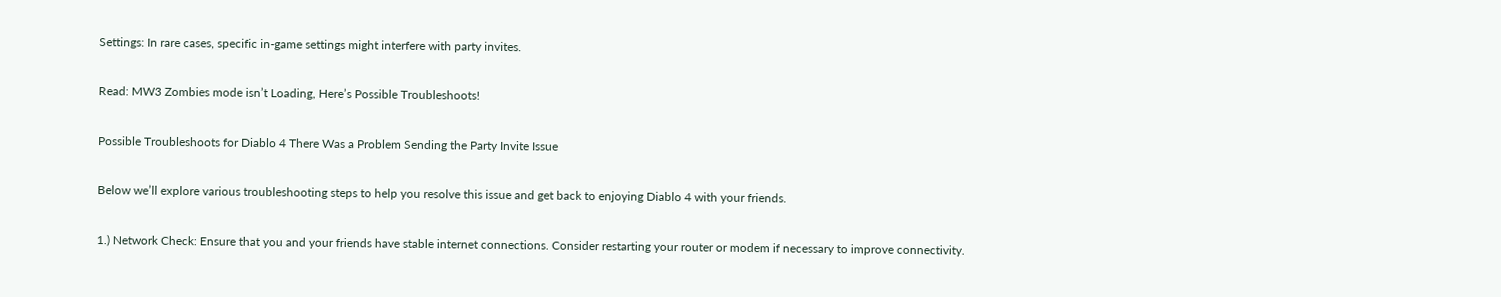Settings: In rare cases, specific in-game settings might interfere with party invites.

Read: MW3 Zombies mode isn’t Loading, Here’s Possible Troubleshoots!

Possible Troubleshoots for Diablo 4 There Was a Problem Sending the Party Invite Issue

Below we’ll explore various troubleshooting steps to help you resolve this issue and get back to enjoying Diablo 4 with your friends.

1.) Network Check: Ensure that you and your friends have stable internet connections. Consider restarting your router or modem if necessary to improve connectivity.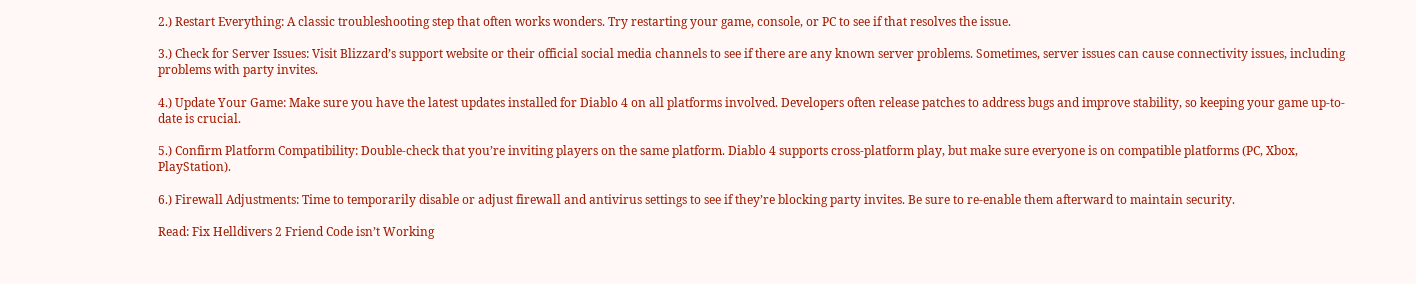2.) Restart Everything: A classic troubleshooting step that often works wonders. Try restarting your game, console, or PC to see if that resolves the issue.

3.) Check for Server Issues: Visit Blizzard’s support website or their official social media channels to see if there are any known server problems. Sometimes, server issues can cause connectivity issues, including problems with party invites.

4.) Update Your Game: Make sure you have the latest updates installed for Diablo 4 on all platforms involved. Developers often release patches to address bugs and improve stability, so keeping your game up-to-date is crucial.

5.) Confirm Platform Compatibility: Double-check that you’re inviting players on the same platform. Diablo 4 supports cross-platform play, but make sure everyone is on compatible platforms (PC, Xbox, PlayStation).

6.) Firewall Adjustments: Time to temporarily disable or adjust firewall and antivirus settings to see if they’re blocking party invites. Be sure to re-enable them afterward to maintain security.

Read: Fix Helldivers 2 Friend Code isn’t Working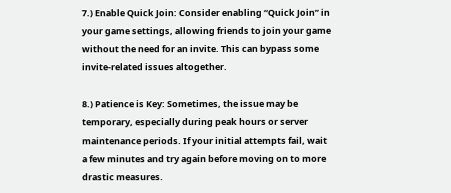7.) Enable Quick Join: Consider enabling “Quick Join” in your game settings, allowing friends to join your game without the need for an invite. This can bypass some invite-related issues altogether.

8.) Patience is Key: Sometimes, the issue may be temporary, especially during peak hours or server maintenance periods. If your initial attempts fail, wait a few minutes and try again before moving on to more drastic measures.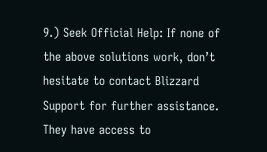9.) Seek Official Help: If none of the above solutions work, don’t hesitate to contact Blizzard Support for further assistance. They have access to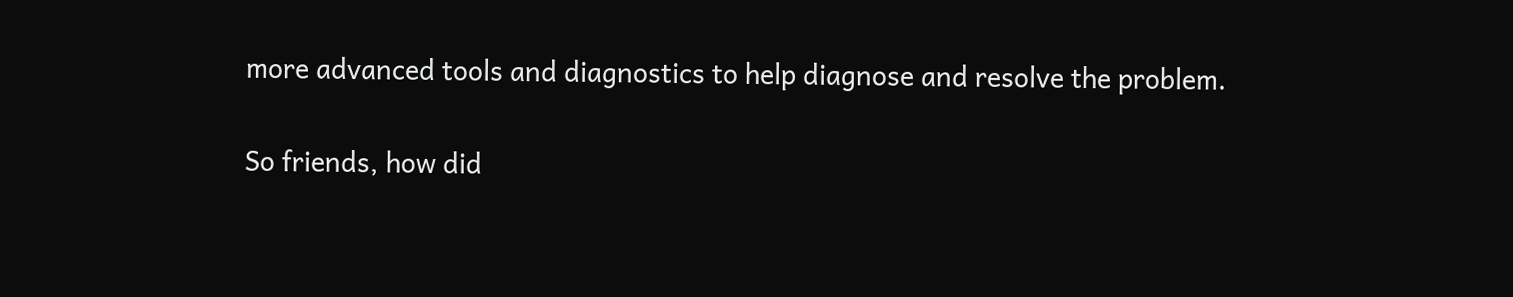more advanced tools and diagnostics to help diagnose and resolve the problem.

So friends, how did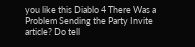you like this Diablo 4 There Was a Problem Sending the Party Invite article? Do tell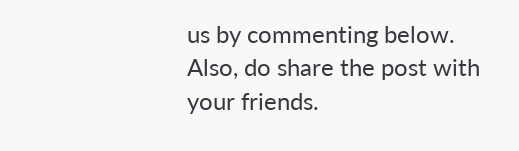us by commenting below. Also, do share the post with your friends.